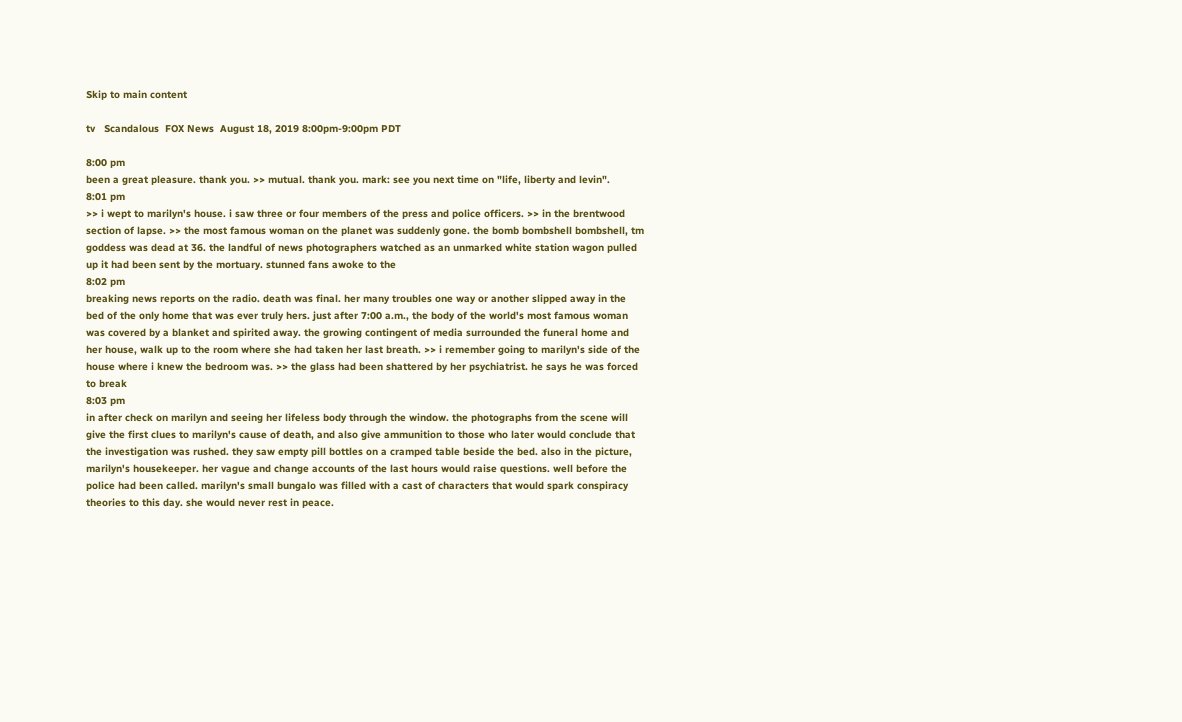Skip to main content

tv   Scandalous  FOX News  August 18, 2019 8:00pm-9:00pm PDT

8:00 pm
been a great pleasure. thank you. >> mutual. thank you. mark: see you next time on "life, liberty and levin".
8:01 pm
>> i wept to marilyn's house. i saw three or four members of the press and police officers. >> in the brentwood section of lapse. >> the most famous woman on the planet was suddenly gone. the bomb bombshell bombshell, tm goddess was dead at 36. the landful of news photographers watched as an unmarked white station wagon pulled up it had been sent by the mortuary. stunned fans awoke to the
8:02 pm
breaking news reports on the radio. death was final. her many troubles one way or another slipped away in the bed of the only home that was ever truly hers. just after 7:00 a.m., the body of the world's most famous woman was covered by a blanket and spirited away. the growing contingent of media surrounded the funeral home and her house, walk up to the room where she had taken her last breath. >> i remember going to marilyn's side of the house where i knew the bedroom was. >> the glass had been shattered by her psychiatrist. he says he was forced to break
8:03 pm
in after check on marilyn and seeing her lifeless body through the window. the photographs from the scene will give the first clues to marilyn's cause of death, and also give ammunition to those who later would conclude that the investigation was rushed. they saw empty pill bottles on a cramped table beside the bed. also in the picture, marilyn's housekeeper. her vague and change accounts of the last hours would raise questions. well before the police had been called. marilyn's small bungalo was filled with a cast of characters that would spark conspiracy theories to this day. she would never rest in peace.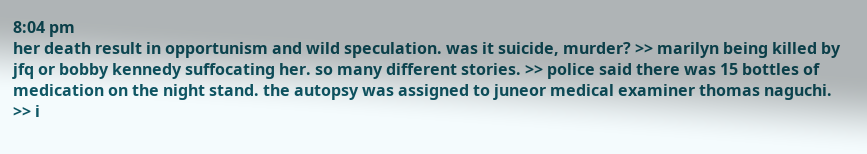8:04 pm
her death result in opportunism and wild speculation. was it suicide, murder? >> marilyn being killed by jfq or bobby kennedy suffocating her. so many different stories. >> police said there was 15 bottles of medication on the night stand. the autopsy was assigned to juneor medical examiner thomas naguchi. >> i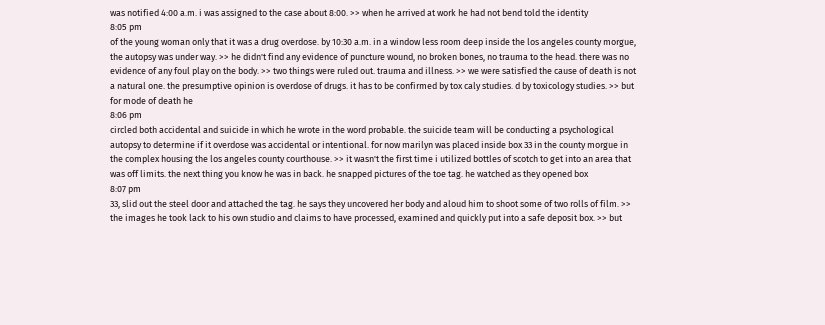was notified 4:00 a.m. i was assigned to the case about 8:00. >> when he arrived at work he had not bend told the identity
8:05 pm
of the young woman only that it was a drug overdose. by 10:30 a.m. in a window less room deep inside the los angeles county morgue, the autopsy was under way. >> he didn't find any evidence of puncture wound, no broken bones, no trauma to the head. there was no evidence of any foul play on the body. >> two things were ruled out. trauma and illness. >> we were satisfied the cause of death is not a natural one. the presumptive opinion is overdose of drugs. it has to be confirmed by tox caly studies. d by toxicology studies. >> but for mode of death he
8:06 pm
circled both accidental and suicide in which he wrote in the word probable. the suicide team will be conducting a psychological autopsy to determine if it overdose was accidental or intentional. for now marilyn was placed inside box 33 in the county morgue in the complex housing the los angeles county courthouse. >> it wasn't the first time i utilized bottles of scotch to get into an area that was off limits. the next thing you know he was in back. he snapped pictures of the toe tag. he watched as they opened box
8:07 pm
33, slid out the steel door and attached the tag. he says they uncovered her body and aloud him to shoot some of two rolls of film. >> the images he took lack to his own studio and claims to have processed, examined and quickly put into a safe deposit box. >> but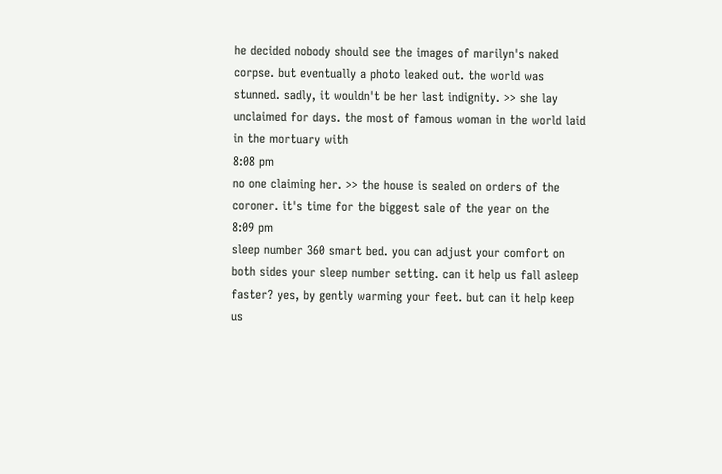he decided nobody should see the images of marilyn's naked corpse. but eventually a photo leaked out. the world was stunned. sadly, it wouldn't be her last indignity. >> she lay unclaimed for days. the most of famous woman in the world laid in the mortuary with
8:08 pm
no one claiming her. >> the house is sealed on orders of the coroner. it's time for the biggest sale of the year on the
8:09 pm
sleep number 360 smart bed. you can adjust your comfort on both sides your sleep number setting. can it help us fall asleep faster? yes, by gently warming your feet. but can it help keep us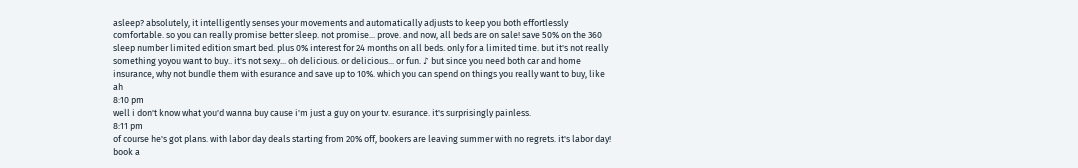asleep? absolutely, it intelligently senses your movements and automatically adjusts to keep you both effortlessly comfortable. so you can really promise better sleep. not promise... prove. and now, all beds are on sale! save 50% on the 360 sleep number limited edition smart bed. plus 0% interest for 24 months on all beds. only for a limited time. but it's not really something yoyou want to buy.. it's not sexy... oh delicious. or delicious... or fun. ♪ but since you need both car and home insurance, why not bundle them with esurance and save up to 10%. which you can spend on things you really want to buy, like ah
8:10 pm
well i don't know what you'd wanna buy cause i'm just a guy on your tv. esurance. it's surprisingly painless.
8:11 pm
of course he's got plans. with labor day deals starting from 20% off, bookers are leaving summer with no regrets. it's labor day! book a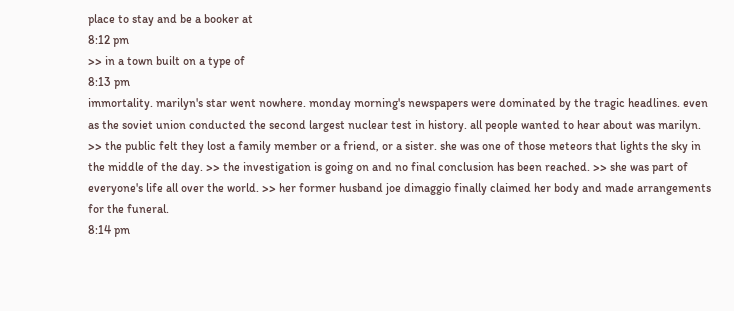place to stay and be a booker at
8:12 pm
>> in a town built on a type of
8:13 pm
immortality. marilyn's star went nowhere. monday morning's newspapers were dominated by the tragic headlines. even as the soviet union conducted the second largest nuclear test in history. all people wanted to hear about was marilyn. >> the public felt they lost a family member or a friend, or a sister. she was one of those meteors that lights the sky in the middle of the day. >> the investigation is going on and no final conclusion has been reached. >> she was part of everyone's life all over the world. >> her former husband joe dimaggio finally claimed her body and made arrangements for the funeral.
8:14 pm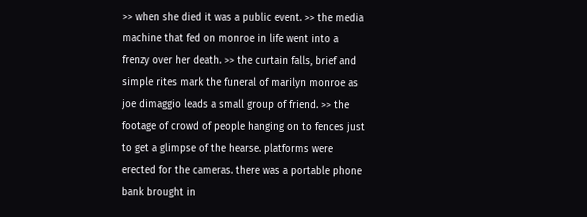>> when she died it was a public event. >> the media machine that fed on monroe in life went into a frenzy over her death. >> the curtain falls, brief and simple rites mark the funeral of marilyn monroe as joe dimaggio leads a small group of friend. >> the footage of crowd of people hanging on to fences just to get a glimpse of the hearse. platforms were erected for the cameras. there was a portable phone bank brought in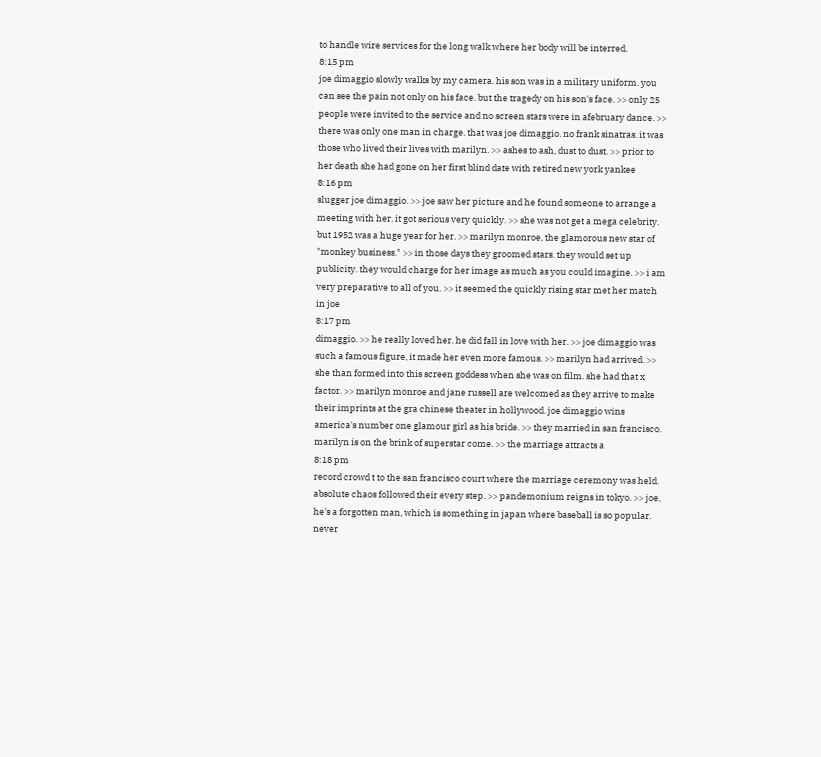to handle wire services for the long walk where her body will be interred.
8:15 pm
joe dimaggio slowly walks by my camera. his son was in a military uniform. you can see the pain not only on his face. but the tragedy on his son's face. >> only 25 people were invited to the service and no screen stars were in afebruary dance. >> there was only one man in charge. that was joe dimaggio. no frank sinatras. it was those who lived their lives with marilyn. >> ashes to ash, dust to dust. >> prior to her death she had gone on her first blind date with retired new york yankee
8:16 pm
slugger joe dimaggio. >> joe saw her picture and he found someone to arrange a meeting with her. it got serious very quickly. >> she was not get a mega celebrity. but 1952 was a huge year for her. >> marilyn monroe, the glamorous new star of "monkey business." >> in those days they groomed stars. they would set up publicity. they would charge for her image as much as you could imagine. >> i am very preparative to all of you. >> it seemed the quickly rising star met her match in joe
8:17 pm
dimaggio. >> he really loved her. he did fall in love with her. >> joe dimaggio was such a famous figure, it made her even more famous. >> marilyn had arrived. >> she than formed into this screen goddess when she was on film. she had that x factor. >> marilyn monroe and jane russell are welcomed as they arrive to make their imprints at the gra chinese theater in hollywood. joe dimaggio wins america's number one glamour girl as his bride. >> they married in san francisco. marilyn is on the brink of superstar come. >> the marriage attracts a
8:18 pm
record crowd t to the san francisco court where the marriage ceremony was held. absolute chaos followed their every step. >> pandemonium reigns in tokyo. >> joe, he's a forgotten man, which is something in japan where baseball is so popular. never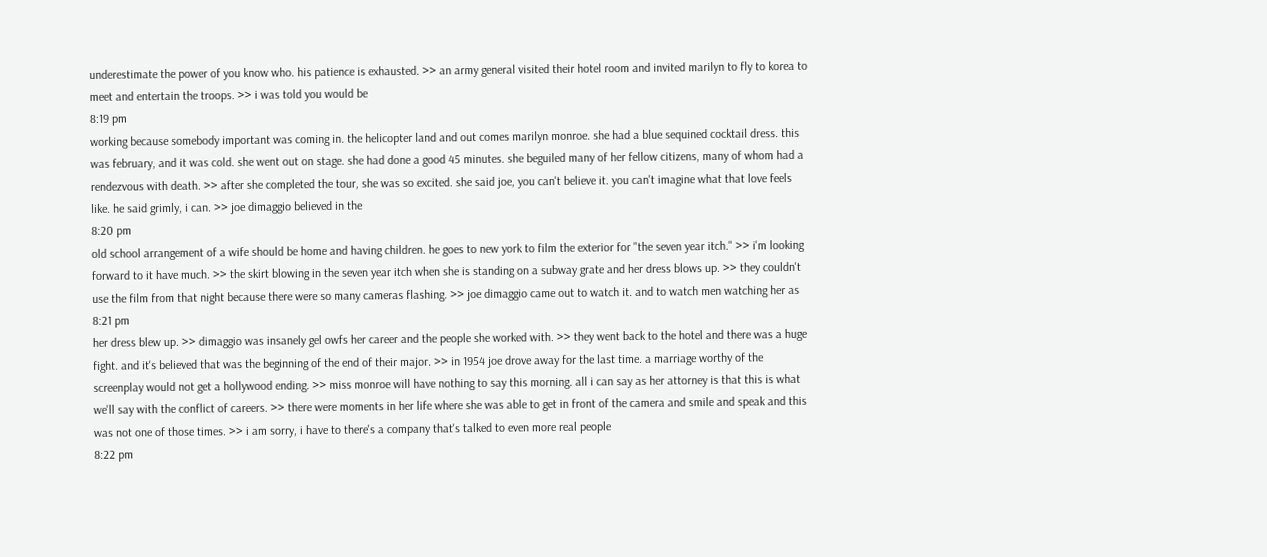underestimate the power of you know who. his patience is exhausted. >> an army general visited their hotel room and invited marilyn to fly to korea to meet and entertain the troops. >> i was told you would be
8:19 pm
working because somebody important was coming in. the helicopter land and out comes marilyn monroe. she had a blue sequined cocktail dress. this was february, and it was cold. she went out on stage. she had done a good 45 minutes. she beguiled many of her fellow citizens, many of whom had a rendezvous with death. >> after she completed the tour, she was so excited. she said joe, you can't believe it. you can't imagine what that love feels like. he said grimly, i can. >> joe dimaggio believed in the
8:20 pm
old school arrangement of a wife should be home and having children. he goes to new york to film the exterior for "the seven year itch." >> i'm looking forward to it have much. >> the skirt blowing in the seven year itch when she is standing on a subway grate and her dress blows up. >> they couldn't use the film from that night because there were so many cameras flashing. >> joe dimaggio came out to watch it. and to watch men watching her as
8:21 pm
her dress blew up. >> dimaggio was insanely gel owfs her career and the people she worked with. >> they went back to the hotel and there was a huge fight. and it's believed that was the beginning of the end of their major. >> in 1954 joe drove away for the last time. a marriage worthy of the screenplay would not get a hollywood ending. >> miss monroe will have nothing to say this morning. all i can say as her attorney is that this is what we'll say with the conflict of careers. >> there were moments in her life where she was able to get in front of the camera and smile and speak and this was not one of those times. >> i am sorry, i have to there's a company that's talked to even more real people
8:22 pm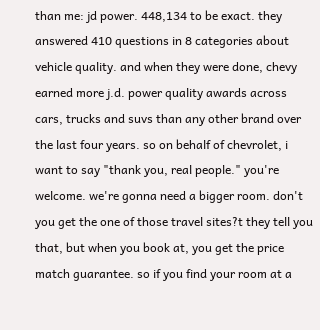than me: jd power. 448,134 to be exact. they answered 410 questions in 8 categories about vehicle quality. and when they were done, chevy earned more j.d. power quality awards across cars, trucks and suvs than any other brand over the last four years. so on behalf of chevrolet, i want to say "thank you, real people." you're welcome. we're gonna need a bigger room. don't you get the one of those travel sites?t they tell you that, but when you book at, you get the price match guarantee. so if you find your room at a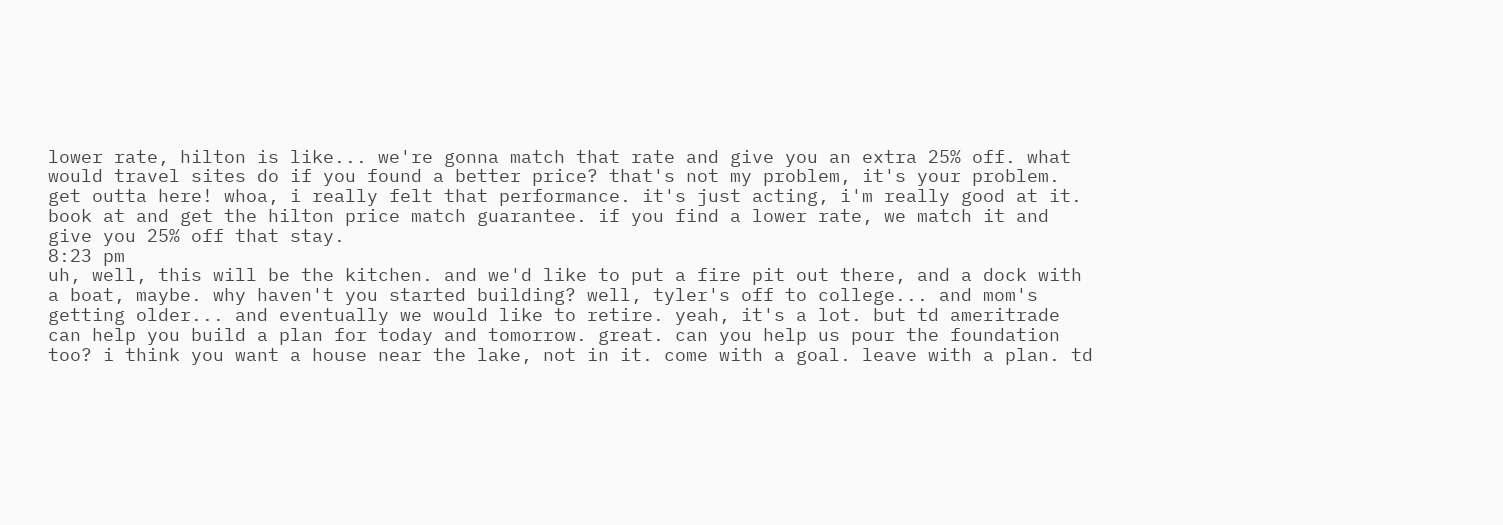lower rate, hilton is like... we're gonna match that rate and give you an extra 25% off. what would travel sites do if you found a better price? that's not my problem, it's your problem. get outta here! whoa, i really felt that performance. it's just acting, i'm really good at it. book at and get the hilton price match guarantee. if you find a lower rate, we match it and give you 25% off that stay.
8:23 pm
uh, well, this will be the kitchen. and we'd like to put a fire pit out there, and a dock with a boat, maybe. why haven't you started building? well, tyler's off to college... and mom's getting older... and eventually we would like to retire. yeah, it's a lot. but td ameritrade can help you build a plan for today and tomorrow. great. can you help us pour the foundation too? i think you want a house near the lake, not in it. come with a goal. leave with a plan. td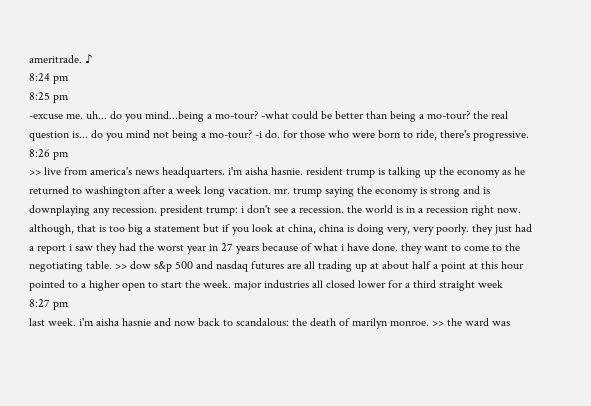ameritrade. ♪
8:24 pm
8:25 pm
-excuse me. uh... do you mind...being a mo-tour? -what could be better than being a mo-tour? the real question is... do you mind not being a mo-tour? -i do. for those who were born to ride, there's progressive.
8:26 pm
>> live from america's news headquarters. i'm aisha hasnie. resident trump is talking up the economy as he returned to washington after a week long vacation. mr. trump saying the economy is strong and is downplaying any recession. president trump: i don't see a recession. the world is in a recession right now. although, that is too big a statement but if you look at china, china is doing very, very poorly. they just had a report i saw they had the worst year in 27 years because of what i have done. they want to come to the negotiating table. >> dow s&p 500 and nasdaq futures are all trading up at about half a point at this hour pointed to a higher open to start the week. major industries all closed lower for a third straight week
8:27 pm
last week. i'm aisha hasnie and now back to scandalous: the death of marilyn monroe. >> the ward was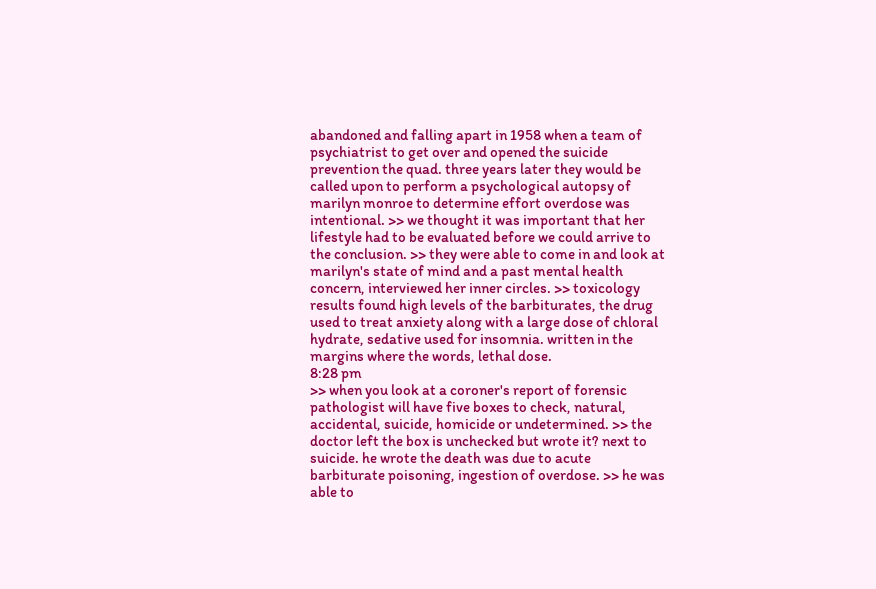abandoned and falling apart in 1958 when a team of psychiatrist to get over and opened the suicide prevention the quad. three years later they would be called upon to perform a psychological autopsy of marilyn monroe to determine effort overdose was intentional. >> we thought it was important that her lifestyle had to be evaluated before we could arrive to the conclusion. >> they were able to come in and look at marilyn's state of mind and a past mental health concern, interviewed her inner circles. >> toxicology results found high levels of the barbiturates, the drug used to treat anxiety along with a large dose of chloral hydrate, sedative used for insomnia. written in the margins where the words, lethal dose.
8:28 pm
>> when you look at a coroner's report of forensic pathologist will have five boxes to check, natural, accidental, suicide, homicide or undetermined. >> the doctor left the box is unchecked but wrote it? next to suicide. he wrote the death was due to acute barbiturate poisoning, ingestion of overdose. >> he was able to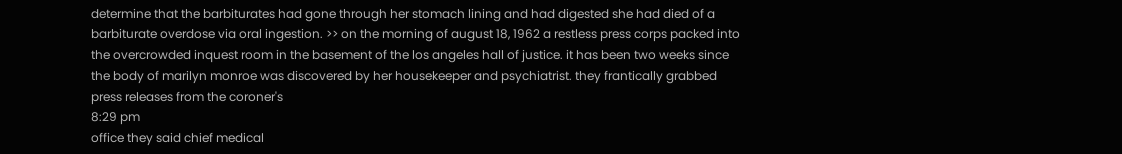determine that the barbiturates had gone through her stomach lining and had digested she had died of a barbiturate overdose via oral ingestion. >> on the morning of august 18, 1962 a restless press corps packed into the overcrowded inquest room in the basement of the los angeles hall of justice. it has been two weeks since the body of marilyn monroe was discovered by her housekeeper and psychiatrist. they frantically grabbed press releases from the coroner's
8:29 pm
office they said chief medical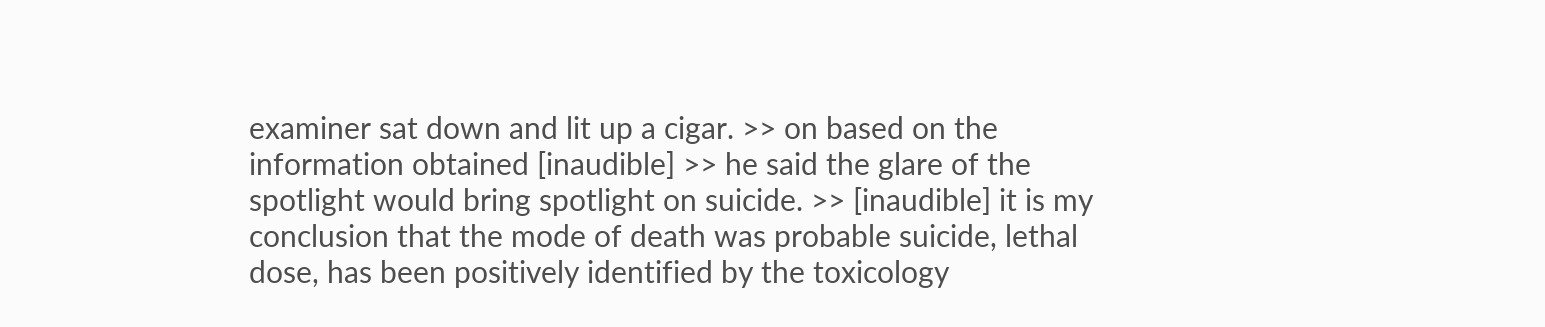examiner sat down and lit up a cigar. >> on based on the information obtained [inaudible] >> he said the glare of the spotlight would bring spotlight on suicide. >> [inaudible] it is my conclusion that the mode of death was probable suicide, lethal dose, has been positively identified by the toxicology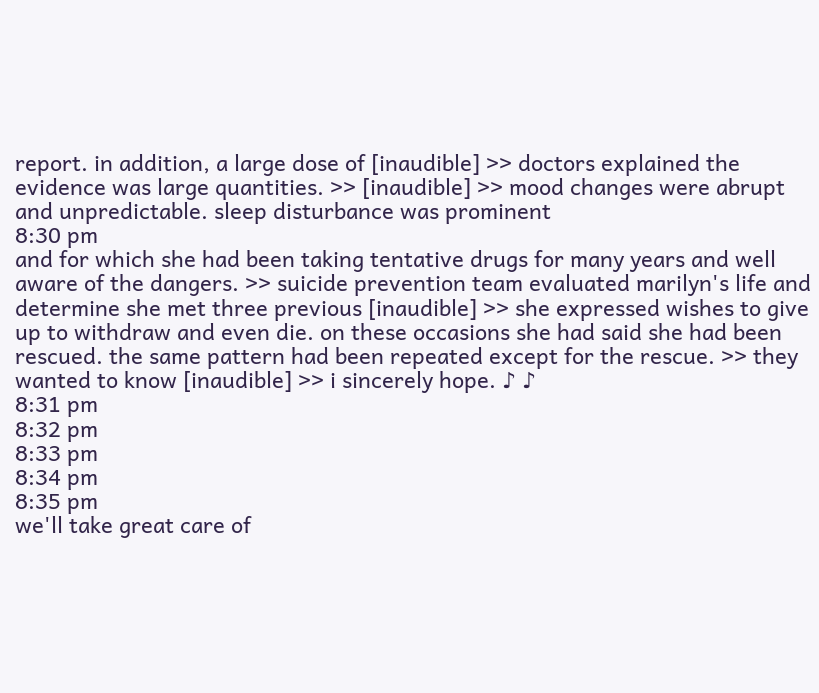report. in addition, a large dose of [inaudible] >> doctors explained the evidence was large quantities. >> [inaudible] >> mood changes were abrupt and unpredictable. sleep disturbance was prominent
8:30 pm
and for which she had been taking tentative drugs for many years and well aware of the dangers. >> suicide prevention team evaluated marilyn's life and determine she met three previous [inaudible] >> she expressed wishes to give up to withdraw and even die. on these occasions she had said she had been rescued. the same pattern had been repeated except for the rescue. >> they wanted to know [inaudible] >> i sincerely hope. ♪ ♪
8:31 pm
8:32 pm
8:33 pm
8:34 pm
8:35 pm
we'll take great care of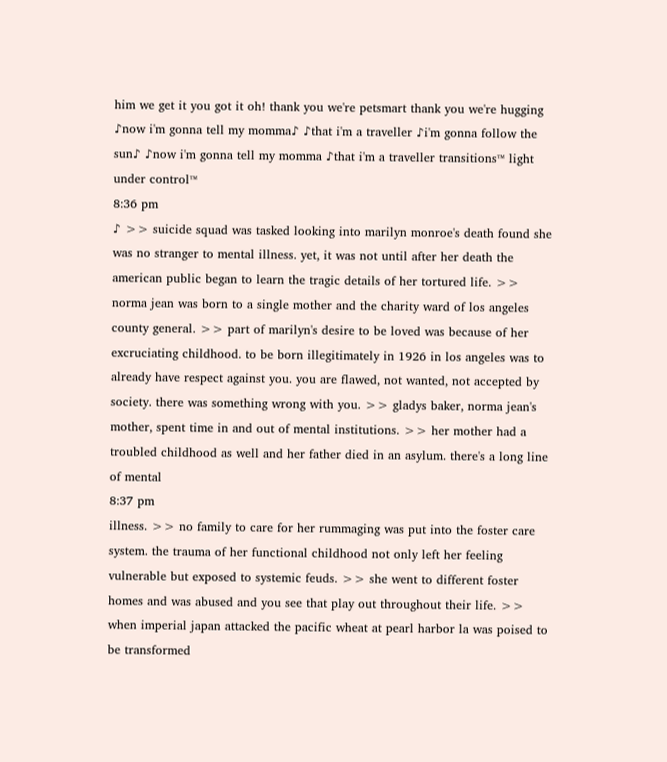him we get it you got it oh! thank you we're petsmart thank you we're hugging ♪now i'm gonna tell my momma♪ ♪that i'm a traveller ♪i'm gonna follow the sun♪ ♪now i'm gonna tell my momma ♪that i'm a traveller transitions™ light under control™
8:36 pm
♪ >> suicide squad was tasked looking into marilyn monroe's death found she was no stranger to mental illness. yet, it was not until after her death the american public began to learn the tragic details of her tortured life. >> norma jean was born to a single mother and the charity ward of los angeles county general. >> part of marilyn's desire to be loved was because of her excruciating childhood. to be born illegitimately in 1926 in los angeles was to already have respect against you. you are flawed, not wanted, not accepted by society. there was something wrong with you. >> gladys baker, norma jean's mother, spent time in and out of mental institutions. >> her mother had a troubled childhood as well and her father died in an asylum. there's a long line of mental
8:37 pm
illness. >> no family to care for her rummaging was put into the foster care system. the trauma of her functional childhood not only left her feeling vulnerable but exposed to systemic feuds. >> she went to different foster homes and was abused and you see that play out throughout their life. >> when imperial japan attacked the pacific wheat at pearl harbor la was poised to be transformed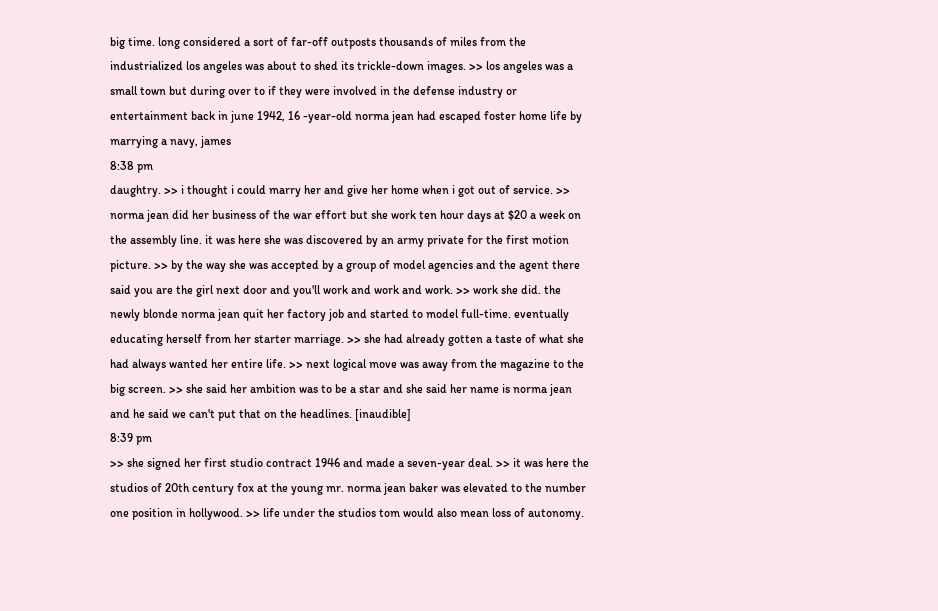big time. long considered a sort of far-off outposts thousands of miles from the industrialized los angeles was about to shed its trickle-down images. >> los angeles was a small town but during over to if they were involved in the defense industry or entertainment back in june 1942, 16 -year-old norma jean had escaped foster home life by marrying a navy, james
8:38 pm
daughtry. >> i thought i could marry her and give her home when i got out of service. >> norma jean did her business of the war effort but she work ten hour days at $20 a week on the assembly line. it was here she was discovered by an army private for the first motion picture. >> by the way she was accepted by a group of model agencies and the agent there said you are the girl next door and you'll work and work and work. >> work she did. the newly blonde norma jean quit her factory job and started to model full-time. eventually educating herself from her starter marriage. >> she had already gotten a taste of what she had always wanted her entire life. >> next logical move was away from the magazine to the big screen. >> she said her ambition was to be a star and she said her name is norma jean and he said we can't put that on the headlines. [inaudible]
8:39 pm
>> she signed her first studio contract 1946 and made a seven-year deal. >> it was here the studios of 20th century fox at the young mr. norma jean baker was elevated to the number one position in hollywood. >> life under the studios tom would also mean loss of autonomy.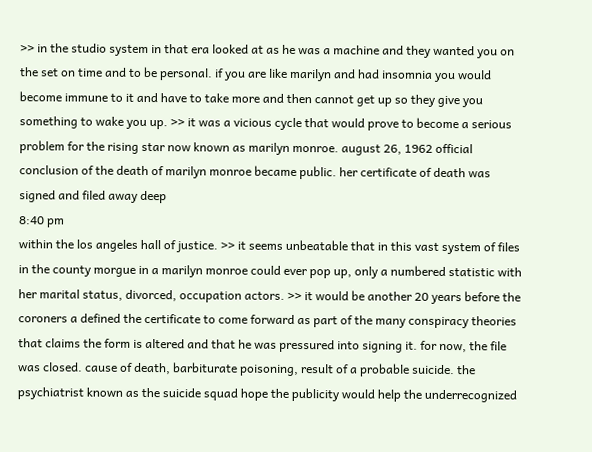>> in the studio system in that era looked at as he was a machine and they wanted you on the set on time and to be personal. if you are like marilyn and had insomnia you would become immune to it and have to take more and then cannot get up so they give you something to wake you up. >> it was a vicious cycle that would prove to become a serious problem for the rising star now known as marilyn monroe. august 26, 1962 official conclusion of the death of marilyn monroe became public. her certificate of death was signed and filed away deep
8:40 pm
within the los angeles hall of justice. >> it seems unbeatable that in this vast system of files in the county morgue in a marilyn monroe could ever pop up, only a numbered statistic with her marital status, divorced, occupation actors. >> it would be another 20 years before the coroners a defined the certificate to come forward as part of the many conspiracy theories that claims the form is altered and that he was pressured into signing it. for now, the file was closed. cause of death, barbiturate poisoning, result of a probable suicide. the psychiatrist known as the suicide squad hope the publicity would help the underrecognized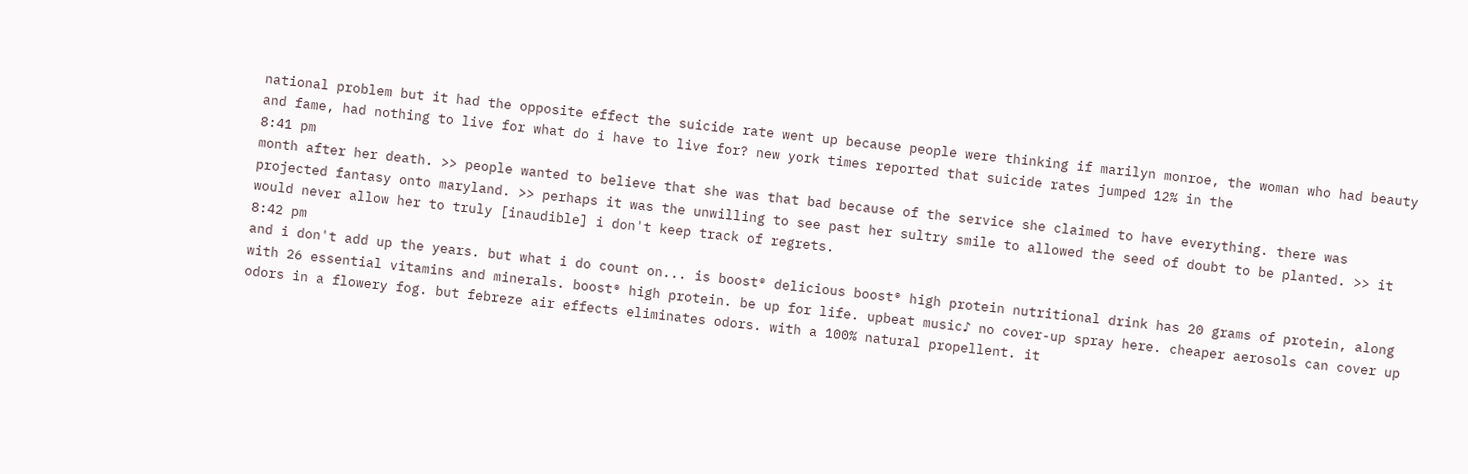national problem but it had the opposite effect the suicide rate went up because people were thinking if marilyn monroe, the woman who had beauty and fame, had nothing to live for what do i have to live for? new york times reported that suicide rates jumped 12% in the
8:41 pm
month after her death. >> people wanted to believe that she was that bad because of the service she claimed to have everything. there was projected fantasy onto maryland. >> perhaps it was the unwilling to see past her sultry smile to allowed the seed of doubt to be planted. >> it would never allow her to truly [inaudible] i don't keep track of regrets.
8:42 pm
and i don't add up the years. but what i do count on... is boost® delicious boost® high protein nutritional drink has 20 grams of protein, along with 26 essential vitamins and minerals. boost® high protein. be up for life. upbeat music♪ no cover-up spray here. cheaper aerosols can cover up odors in a flowery fog. but febreze air effects eliminates odors. with a 100% natural propellent. it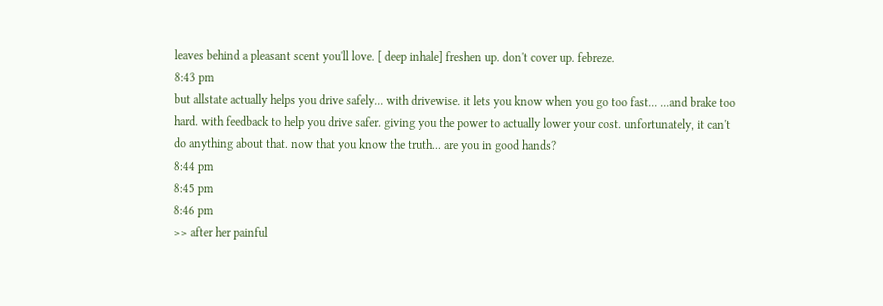leaves behind a pleasant scent you'll love. [ deep inhale] freshen up. don't cover up. febreze.
8:43 pm
but allstate actually helps you drive safely... with drivewise. it lets you know when you go too fast... ...and brake too hard. with feedback to help you drive safer. giving you the power to actually lower your cost. unfortunately, it can't do anything about that. now that you know the truth... are you in good hands?
8:44 pm
8:45 pm
8:46 pm
>> after her painful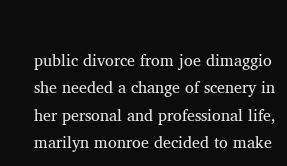public divorce from joe dimaggio she needed a change of scenery in her personal and professional life, marilyn monroe decided to make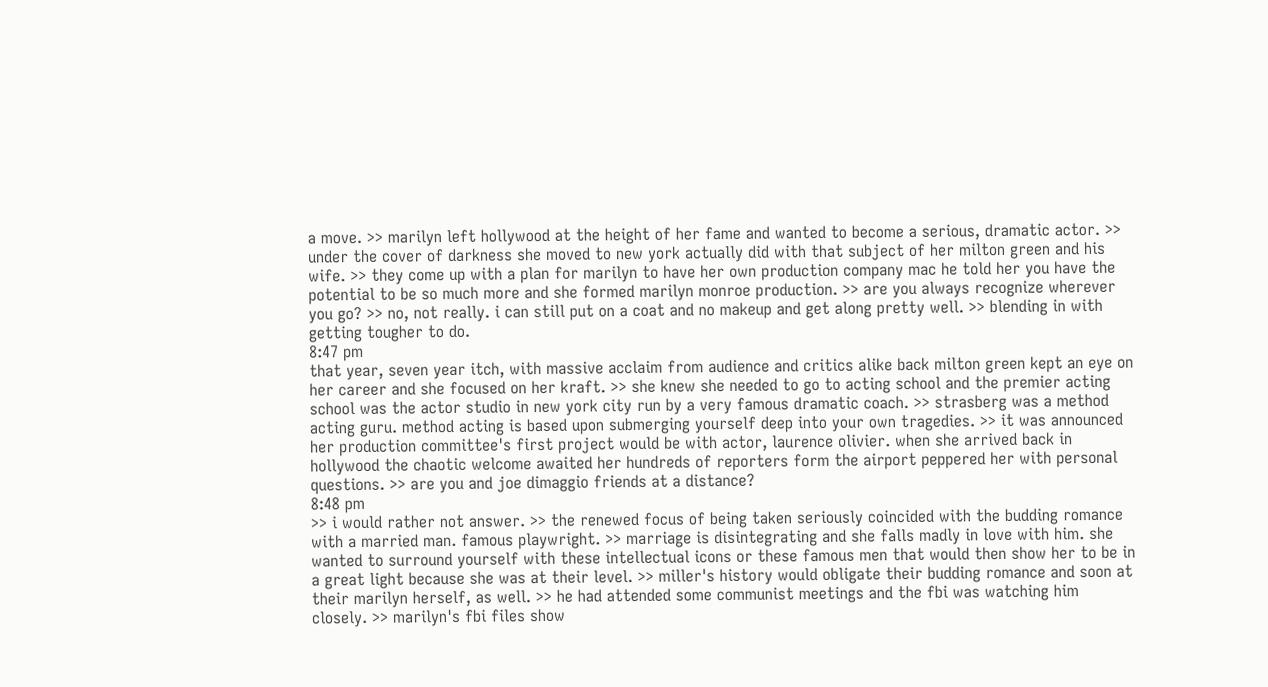a move. >> marilyn left hollywood at the height of her fame and wanted to become a serious, dramatic actor. >> under the cover of darkness she moved to new york actually did with that subject of her milton green and his wife. >> they come up with a plan for marilyn to have her own production company mac he told her you have the potential to be so much more and she formed marilyn monroe production. >> are you always recognize wherever you go? >> no, not really. i can still put on a coat and no makeup and get along pretty well. >> blending in with getting tougher to do.
8:47 pm
that year, seven year itch, with massive acclaim from audience and critics alike back milton green kept an eye on her career and she focused on her kraft. >> she knew she needed to go to acting school and the premier acting school was the actor studio in new york city run by a very famous dramatic coach. >> strasberg was a method acting guru. method acting is based upon submerging yourself deep into your own tragedies. >> it was announced her production committee's first project would be with actor, laurence olivier. when she arrived back in hollywood the chaotic welcome awaited her hundreds of reporters form the airport peppered her with personal questions. >> are you and joe dimaggio friends at a distance?
8:48 pm
>> i would rather not answer. >> the renewed focus of being taken seriously coincided with the budding romance with a married man. famous playwright. >> marriage is disintegrating and she falls madly in love with him. she wanted to surround yourself with these intellectual icons or these famous men that would then show her to be in a great light because she was at their level. >> miller's history would obligate their budding romance and soon at their marilyn herself, as well. >> he had attended some communist meetings and the fbi was watching him closely. >> marilyn's fbi files show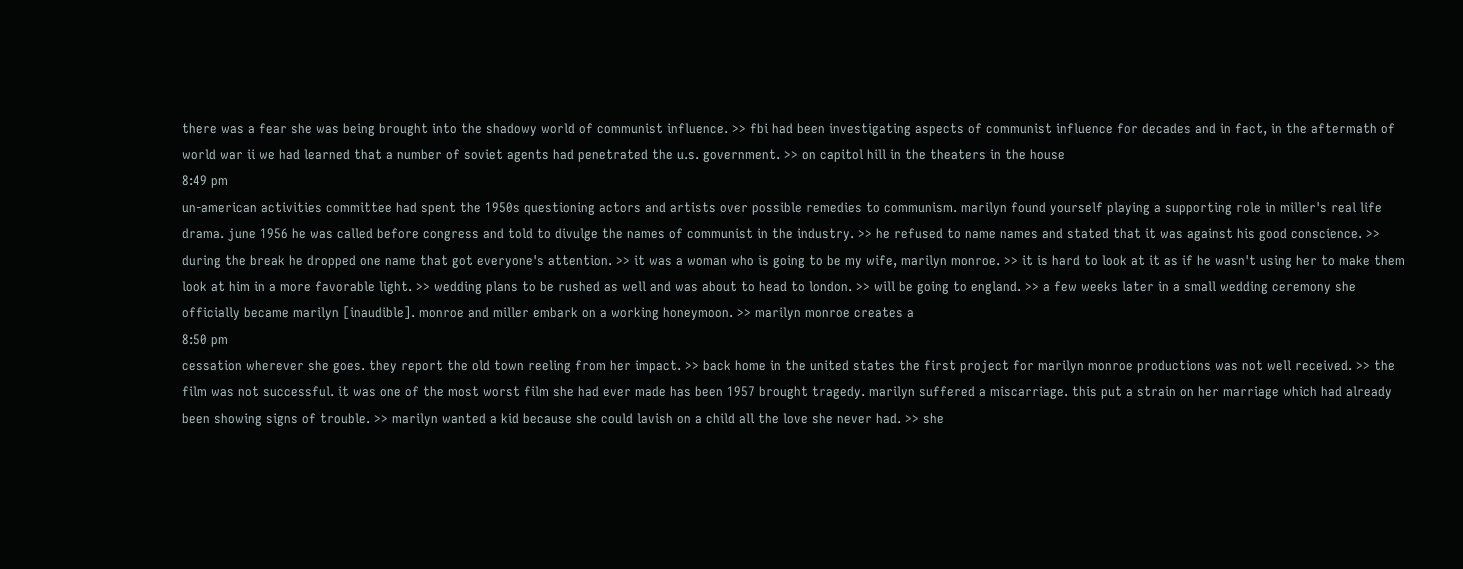there was a fear she was being brought into the shadowy world of communist influence. >> fbi had been investigating aspects of communist influence for decades and in fact, in the aftermath of world war ii we had learned that a number of soviet agents had penetrated the u.s. government. >> on capitol hill in the theaters in the house
8:49 pm
un-american activities committee had spent the 1950s questioning actors and artists over possible remedies to communism. marilyn found yourself playing a supporting role in miller's real life drama. june 1956 he was called before congress and told to divulge the names of communist in the industry. >> he refused to name names and stated that it was against his good conscience. >> during the break he dropped one name that got everyone's attention. >> it was a woman who is going to be my wife, marilyn monroe. >> it is hard to look at it as if he wasn't using her to make them look at him in a more favorable light. >> wedding plans to be rushed as well and was about to head to london. >> will be going to england. >> a few weeks later in a small wedding ceremony she officially became marilyn [inaudible]. monroe and miller embark on a working honeymoon. >> marilyn monroe creates a
8:50 pm
cessation wherever she goes. they report the old town reeling from her impact. >> back home in the united states the first project for marilyn monroe productions was not well received. >> the film was not successful. it was one of the most worst film she had ever made has been 1957 brought tragedy. marilyn suffered a miscarriage. this put a strain on her marriage which had already been showing signs of trouble. >> marilyn wanted a kid because she could lavish on a child all the love she never had. >> she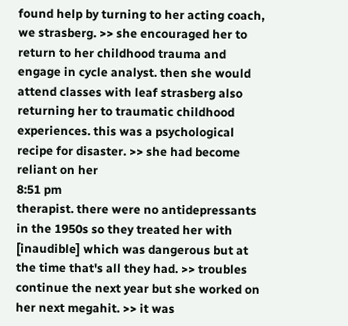found help by turning to her acting coach, we strasberg. >> she encouraged her to return to her childhood trauma and engage in cycle analyst. then she would attend classes with leaf strasberg also returning her to traumatic childhood experiences. this was a psychological recipe for disaster. >> she had become reliant on her
8:51 pm
therapist. there were no antidepressants in the 1950s so they treated her with [inaudible] which was dangerous but at the time that's all they had. >> troubles continue the next year but she worked on her next megahit. >> it was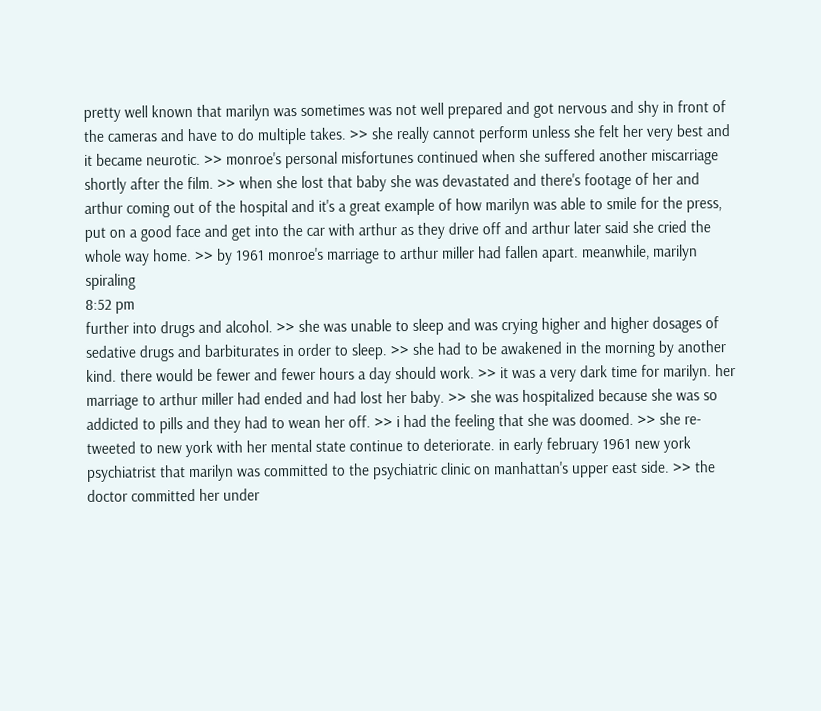pretty well known that marilyn was sometimes was not well prepared and got nervous and shy in front of the cameras and have to do multiple takes. >> she really cannot perform unless she felt her very best and it became neurotic. >> monroe's personal misfortunes continued when she suffered another miscarriage shortly after the film. >> when she lost that baby she was devastated and there's footage of her and arthur coming out of the hospital and it's a great example of how marilyn was able to smile for the press, put on a good face and get into the car with arthur as they drive off and arthur later said she cried the whole way home. >> by 1961 monroe's marriage to arthur miller had fallen apart. meanwhile, marilyn spiraling
8:52 pm
further into drugs and alcohol. >> she was unable to sleep and was crying higher and higher dosages of sedative drugs and barbiturates in order to sleep. >> she had to be awakened in the morning by another kind. there would be fewer and fewer hours a day should work. >> it was a very dark time for marilyn. her marriage to arthur miller had ended and had lost her baby. >> she was hospitalized because she was so addicted to pills and they had to wean her off. >> i had the feeling that she was doomed. >> she re-tweeted to new york with her mental state continue to deteriorate. in early february 1961 new york psychiatrist that marilyn was committed to the psychiatric clinic on manhattan's upper east side. >> the doctor committed her under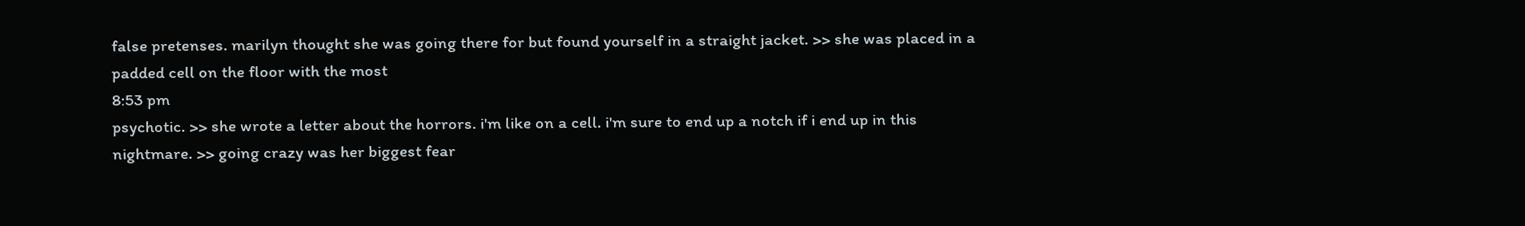false pretenses. marilyn thought she was going there for but found yourself in a straight jacket. >> she was placed in a padded cell on the floor with the most
8:53 pm
psychotic. >> she wrote a letter about the horrors. i'm like on a cell. i'm sure to end up a notch if i end up in this nightmare. >> going crazy was her biggest fear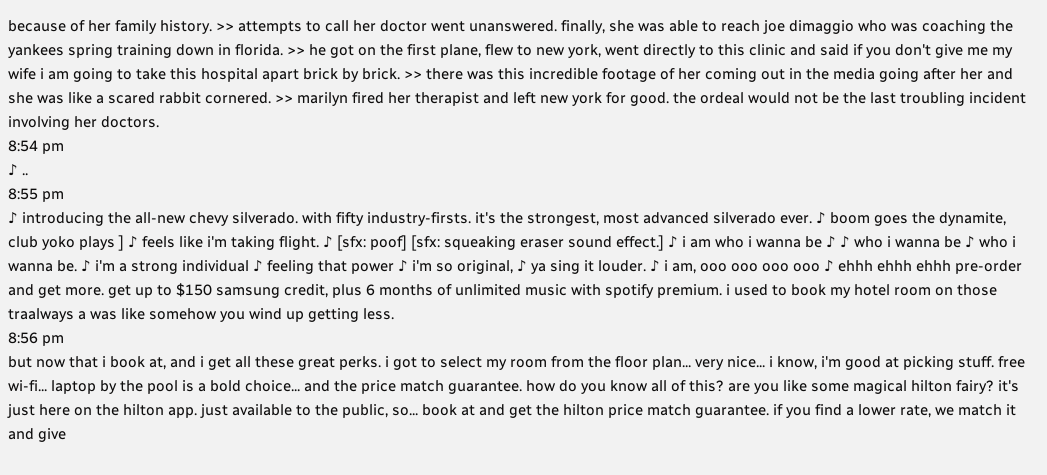because of her family history. >> attempts to call her doctor went unanswered. finally, she was able to reach joe dimaggio who was coaching the yankees spring training down in florida. >> he got on the first plane, flew to new york, went directly to this clinic and said if you don't give me my wife i am going to take this hospital apart brick by brick. >> there was this incredible footage of her coming out in the media going after her and she was like a scared rabbit cornered. >> marilyn fired her therapist and left new york for good. the ordeal would not be the last troubling incident involving her doctors.
8:54 pm
♪ ..
8:55 pm
♪ introducing the all-new chevy silverado. with fifty industry-firsts. it's the strongest, most advanced silverado ever. ♪ boom goes the dynamite, club yoko plays ] ♪ feels like i'm taking flight. ♪ [sfx: poof] [sfx: squeaking eraser sound effect.] ♪ i am who i wanna be ♪ ♪ who i wanna be ♪ who i wanna be. ♪ i'm a strong individual ♪ feeling that power ♪ i'm so original, ♪ ya sing it louder. ♪ i am, ooo ooo ooo ooo ♪ ehhh ehhh ehhh pre-order and get more. get up to $150 samsung credit, plus 6 months of unlimited music with spotify premium. i used to book my hotel room on those traalways a was like somehow you wind up getting less.
8:56 pm
but now that i book at, and i get all these great perks. i got to select my room from the floor plan... very nice... i know, i'm good at picking stuff. free wi-fi... laptop by the pool is a bold choice... and the price match guarantee. how do you know all of this? are you like some magical hilton fairy? it's just here on the hilton app. just available to the public, so... book at and get the hilton price match guarantee. if you find a lower rate, we match it and give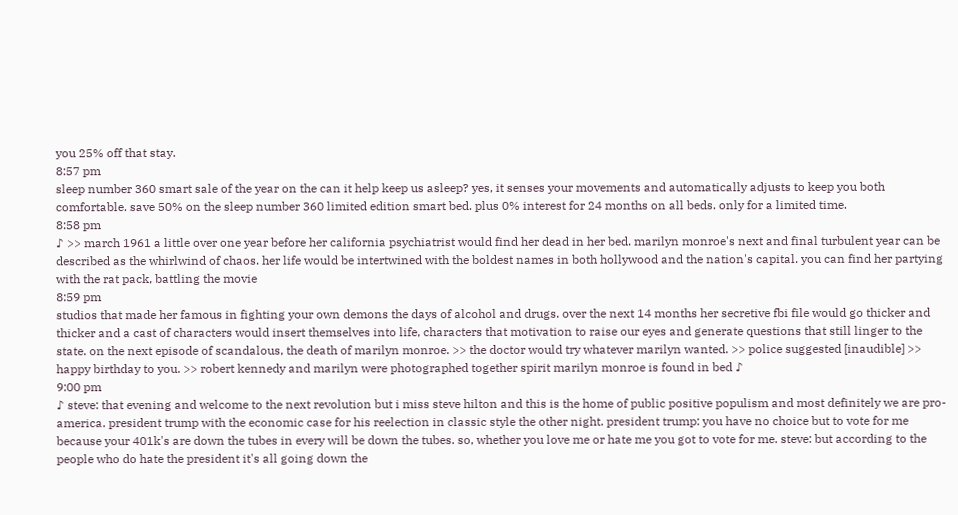you 25% off that stay.
8:57 pm
sleep number 360 smart sale of the year on the can it help keep us asleep? yes, it senses your movements and automatically adjusts to keep you both comfortable. save 50% on the sleep number 360 limited edition smart bed. plus 0% interest for 24 months on all beds. only for a limited time.
8:58 pm
♪ >> march 1961 a little over one year before her california psychiatrist would find her dead in her bed. marilyn monroe's next and final turbulent year can be described as the whirlwind of chaos. her life would be intertwined with the boldest names in both hollywood and the nation's capital. you can find her partying with the rat pack, battling the movie
8:59 pm
studios that made her famous in fighting your own demons the days of alcohol and drugs. over the next 14 months her secretive fbi file would go thicker and thicker and a cast of characters would insert themselves into life, characters that motivation to raise our eyes and generate questions that still linger to the state. on the next episode of scandalous, the death of marilyn monroe. >> the doctor would try whatever marilyn wanted. >> police suggested [inaudible] >> happy birthday to you. >> robert kennedy and marilyn were photographed together spirit marilyn monroe is found in bed ♪
9:00 pm
♪ steve: that evening and welcome to the next revolution but i miss steve hilton and this is the home of public positive populism and most definitely we are pro- america. president trump with the economic case for his reelection in classic style the other night. president trump: you have no choice but to vote for me because your 401k's are down the tubes in every will be down the tubes. so, whether you love me or hate me you got to vote for me. steve: but according to the people who do hate the president it's all going down the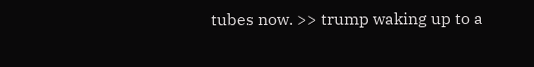tubes now. >> trump waking up to a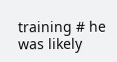training # he was likely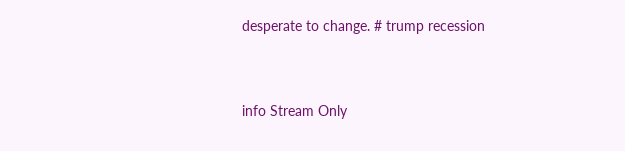desperate to change. # trump recession


info Stream Only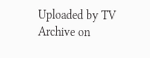Uploaded by TV Archive on